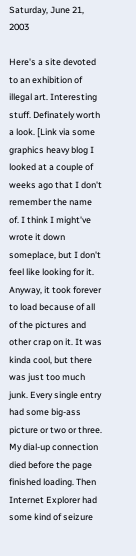Saturday, June 21, 2003

Here's a site devoted to an exhibition of illegal art. Interesting stuff. Definately worth a look. [Link via some graphics heavy blog I looked at a couple of weeks ago that I don't remember the name of. I think I might've wrote it down someplace, but I don't feel like looking for it. Anyway, it took forever to load because of all of the pictures and other crap on it. It was kinda cool, but there was just too much junk. Every single entry had some big-ass picture or two or three. My dial-up connection died before the page finished loading. Then Internet Explorer had some kind of seizure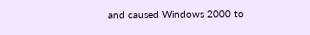and caused Windows 2000 to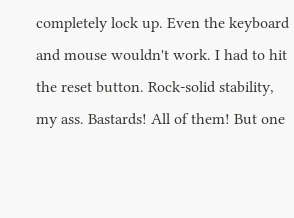completely lock up. Even the keyboard and mouse wouldn't work. I had to hit the reset button. Rock-solid stability, my ass. Bastards! All of them! But one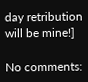day retribution will be mine!]

No comments: